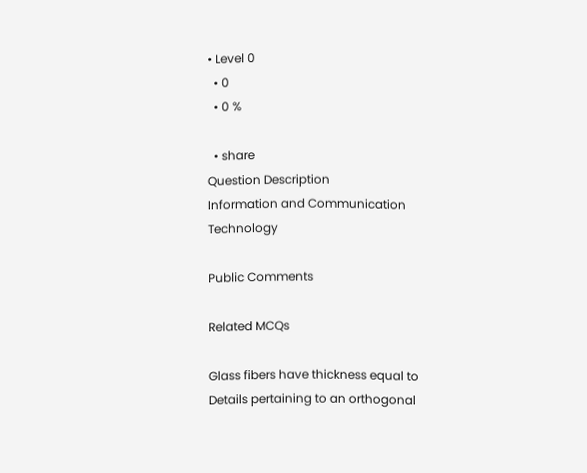• Level 0
  • 0
  • 0 %

  • share
Question Description
Information and Communication Technology

Public Comments

Related MCQs

Glass fibers have thickness equal to
Details pertaining to an orthogonal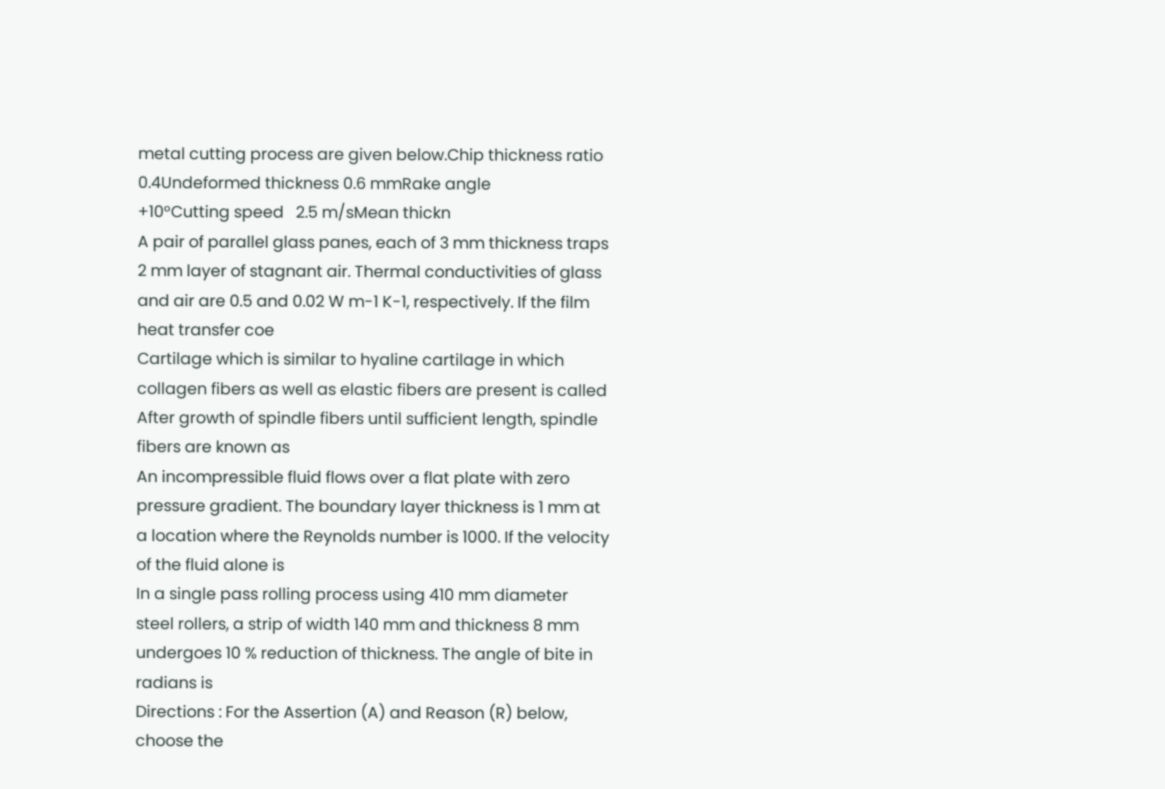metal cutting process are given below.Chip thickness ratio       0.4Undeformed thickness 0.6 mmRake angle           +10°Cutting speed   2.5 m/sMean thickn
A pair of parallel glass panes, each of 3 mm thickness traps 2 mm layer of stagnant air. Thermal conductivities of glass and air are 0.5 and 0.02 W m-1 K-1, respectively. If the film heat transfer coe
Cartilage which is similar to hyaline cartilage in which collagen fibers as well as elastic fibers are present is called
After growth of spindle fibers until sufficient length, spindle fibers are known as
An incompressible fluid flows over a flat plate with zero pressure gradient. The boundary layer thickness is 1 mm at a location where the Reynolds number is 1000. If the velocity of the fluid alone is
In a single pass rolling process using 410 mm diameter steel rollers, a strip of width 140 mm and thickness 8 mm undergoes 10 % reduction of thickness. The angle of bite in radians is
Directions : For the Assertion (A) and Reason (R) below, choose the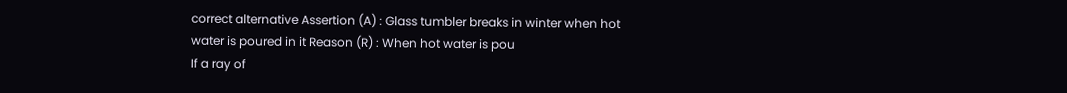correct alternative Assertion (A) : Glass tumbler breaks in winter when hot water is poured in it Reason (R) : When hot water is pou
If a ray of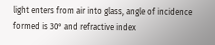light enters from air into glass, angle of incidence formed is 30° and refractive index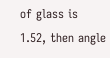of glass is 1.52, then angle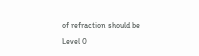of refraction should be
Level 0